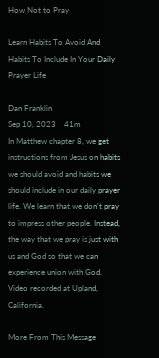How Not to Pray

Learn Habits To Avoid And Habits To Include In Your Daily Prayer Life

Dan Franklin
Sep 10, 2023    41m
In Matthew chapter 8, we get instructions from Jesus on habits we should avoid and habits we should include in our daily prayer life. We learn that we don't pray to impress other people. Instead, the way that we pray is just with us and God so that we can experience union with God. Video recorded at Upland, California.

More From This Message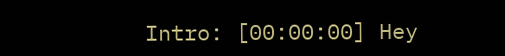Intro: [00:00:00] Hey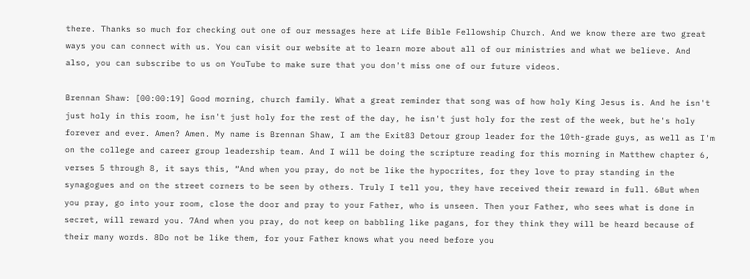there. Thanks so much for checking out one of our messages here at Life Bible Fellowship Church. And we know there are two great ways you can connect with us. You can visit our website at to learn more about all of our ministries and what we believe. And also, you can subscribe to us on YouTube to make sure that you don't miss one of our future videos.

Brennan Shaw: [00:00:19] Good morning, church family. What a great reminder that song was of how holy King Jesus is. And he isn't just holy in this room, he isn't just holy for the rest of the day, he isn't just holy for the rest of the week, but he's holy forever and ever. Amen? Amen. My name is Brennan Shaw, I am the Exit83 Detour group leader for the 10th-grade guys, as well as I'm on the college and career group leadership team. And I will be doing the scripture reading for this morning in Matthew chapter 6, verses 5 through 8, it says this, “And when you pray, do not be like the hypocrites, for they love to pray standing in the synagogues and on the street corners to be seen by others. Truly I tell you, they have received their reward in full. 6But when you pray, go into your room, close the door and pray to your Father, who is unseen. Then your Father, who sees what is done in secret, will reward you. 7And when you pray, do not keep on babbling like pagans, for they think they will be heard because of their many words. 8Do not be like them, for your Father knows what you need before you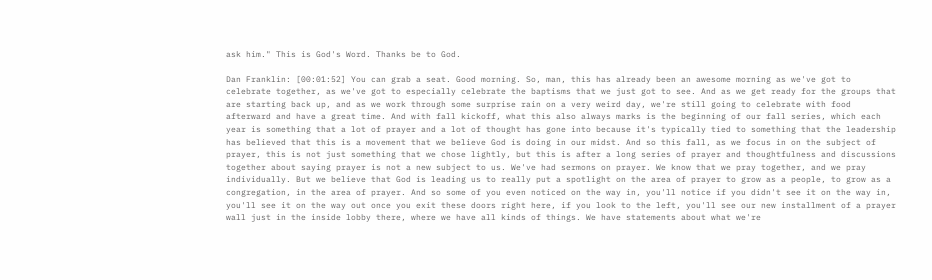ask him." This is God's Word. Thanks be to God.

Dan Franklin: [00:01:52] You can grab a seat. Good morning. So, man, this has already been an awesome morning as we've got to celebrate together, as we've got to especially celebrate the baptisms that we just got to see. And as we get ready for the groups that are starting back up, and as we work through some surprise rain on a very weird day, we're still going to celebrate with food afterward and have a great time. And with fall kickoff, what this also always marks is the beginning of our fall series, which each year is something that a lot of prayer and a lot of thought has gone into because it's typically tied to something that the leadership has believed that this is a movement that we believe God is doing in our midst. And so this fall, as we focus in on the subject of prayer, this is not just something that we chose lightly, but this is after a long series of prayer and thoughtfulness and discussions together about saying prayer is not a new subject to us. We've had sermons on prayer. We know that we pray together, and we pray individually. But we believe that God is leading us to really put a spotlight on the area of prayer to grow as a people, to grow as a congregation, in the area of prayer. And so some of you even noticed on the way in, you'll notice if you didn't see it on the way in, you'll see it on the way out once you exit these doors right here, if you look to the left, you'll see our new installment of a prayer wall just in the inside lobby there, where we have all kinds of things. We have statements about what we're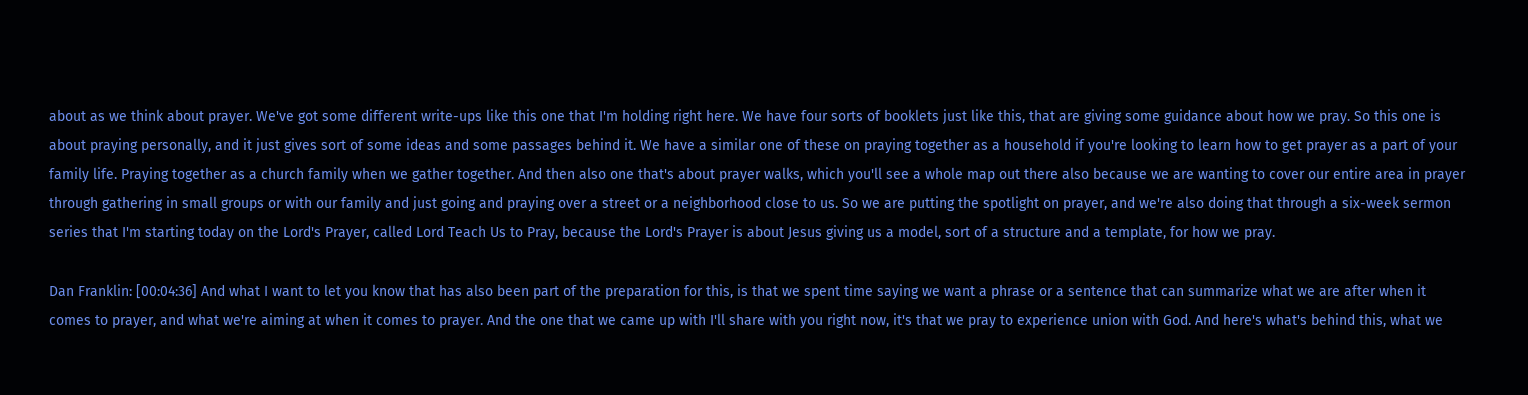about as we think about prayer. We've got some different write-ups like this one that I'm holding right here. We have four sorts of booklets just like this, that are giving some guidance about how we pray. So this one is about praying personally, and it just gives sort of some ideas and some passages behind it. We have a similar one of these on praying together as a household if you're looking to learn how to get prayer as a part of your family life. Praying together as a church family when we gather together. And then also one that's about prayer walks, which you'll see a whole map out there also because we are wanting to cover our entire area in prayer through gathering in small groups or with our family and just going and praying over a street or a neighborhood close to us. So we are putting the spotlight on prayer, and we're also doing that through a six-week sermon series that I'm starting today on the Lord's Prayer, called Lord Teach Us to Pray, because the Lord's Prayer is about Jesus giving us a model, sort of a structure and a template, for how we pray.

Dan Franklin: [00:04:36] And what I want to let you know that has also been part of the preparation for this, is that we spent time saying we want a phrase or a sentence that can summarize what we are after when it comes to prayer, and what we're aiming at when it comes to prayer. And the one that we came up with I'll share with you right now, it's that we pray to experience union with God. And here's what's behind this, what we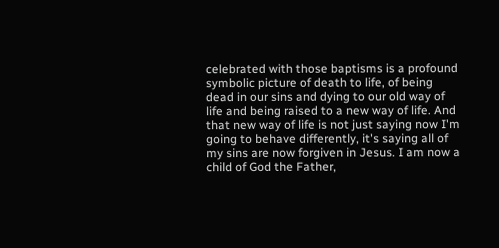celebrated with those baptisms is a profound symbolic picture of death to life, of being dead in our sins and dying to our old way of life and being raised to a new way of life. And that new way of life is not just saying now I'm going to behave differently, it's saying all of my sins are now forgiven in Jesus. I am now a child of God the Father,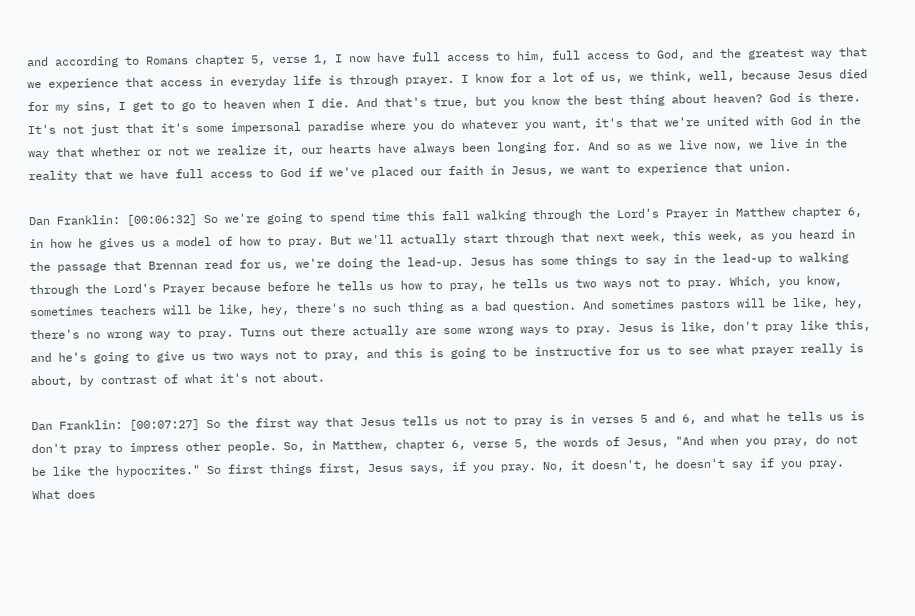and according to Romans chapter 5, verse 1, I now have full access to him, full access to God, and the greatest way that we experience that access in everyday life is through prayer. I know for a lot of us, we think, well, because Jesus died for my sins, I get to go to heaven when I die. And that's true, but you know the best thing about heaven? God is there. It's not just that it's some impersonal paradise where you do whatever you want, it's that we're united with God in the way that whether or not we realize it, our hearts have always been longing for. And so as we live now, we live in the reality that we have full access to God if we've placed our faith in Jesus, we want to experience that union.

Dan Franklin: [00:06:32] So we're going to spend time this fall walking through the Lord's Prayer in Matthew chapter 6, in how he gives us a model of how to pray. But we'll actually start through that next week, this week, as you heard in the passage that Brennan read for us, we're doing the lead-up. Jesus has some things to say in the lead-up to walking through the Lord's Prayer because before he tells us how to pray, he tells us two ways not to pray. Which, you know, sometimes teachers will be like, hey, there's no such thing as a bad question. And sometimes pastors will be like, hey, there's no wrong way to pray. Turns out there actually are some wrong ways to pray. Jesus is like, don't pray like this, and he's going to give us two ways not to pray, and this is going to be instructive for us to see what prayer really is about, by contrast of what it's not about.

Dan Franklin: [00:07:27] So the first way that Jesus tells us not to pray is in verses 5 and 6, and what he tells us is don't pray to impress other people. So, in Matthew, chapter 6, verse 5, the words of Jesus, "And when you pray, do not be like the hypocrites." So first things first, Jesus says, if you pray. No, it doesn't, he doesn't say if you pray. What does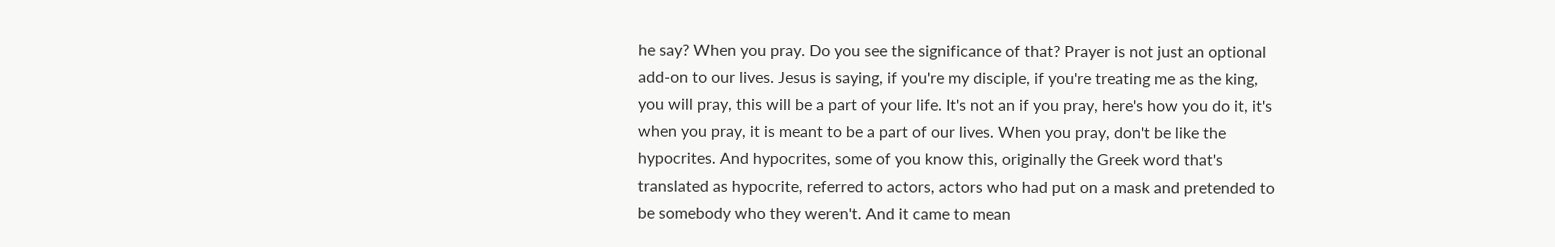he say? When you pray. Do you see the significance of that? Prayer is not just an optional add-on to our lives. Jesus is saying, if you're my disciple, if you're treating me as the king, you will pray, this will be a part of your life. It's not an if you pray, here's how you do it, it's when you pray, it is meant to be a part of our lives. When you pray, don't be like the hypocrites. And hypocrites, some of you know this, originally the Greek word that's translated as hypocrite, referred to actors, actors who had put on a mask and pretended to be somebody who they weren't. And it came to mean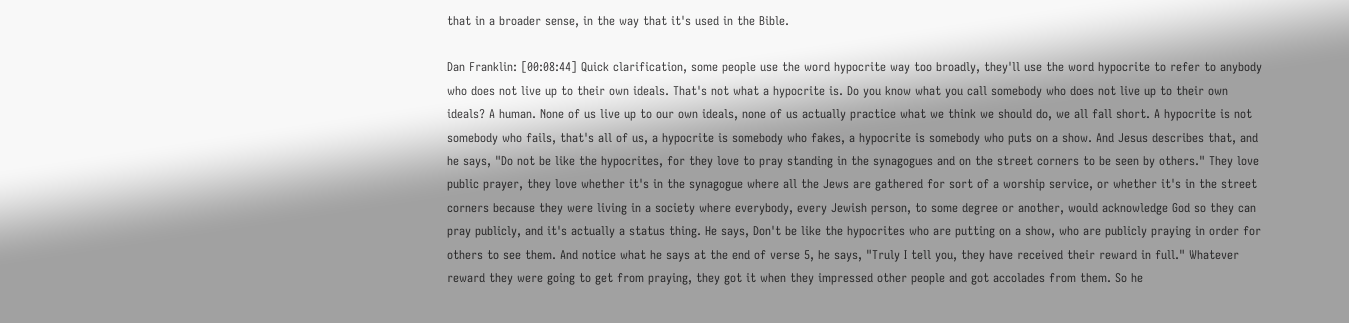that in a broader sense, in the way that it's used in the Bible.

Dan Franklin: [00:08:44] Quick clarification, some people use the word hypocrite way too broadly, they'll use the word hypocrite to refer to anybody who does not live up to their own ideals. That's not what a hypocrite is. Do you know what you call somebody who does not live up to their own ideals? A human. None of us live up to our own ideals, none of us actually practice what we think we should do, we all fall short. A hypocrite is not somebody who fails, that's all of us, a hypocrite is somebody who fakes, a hypocrite is somebody who puts on a show. And Jesus describes that, and he says, "Do not be like the hypocrites, for they love to pray standing in the synagogues and on the street corners to be seen by others." They love public prayer, they love whether it's in the synagogue where all the Jews are gathered for sort of a worship service, or whether it's in the street corners because they were living in a society where everybody, every Jewish person, to some degree or another, would acknowledge God so they can pray publicly, and it's actually a status thing. He says, Don't be like the hypocrites who are putting on a show, who are publicly praying in order for others to see them. And notice what he says at the end of verse 5, he says, "Truly I tell you, they have received their reward in full." Whatever reward they were going to get from praying, they got it when they impressed other people and got accolades from them. So he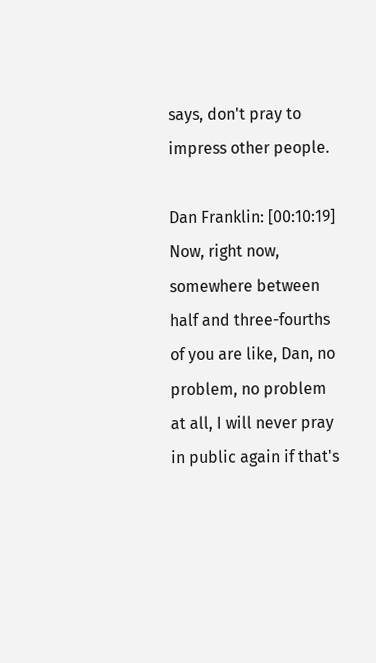says, don't pray to impress other people.

Dan Franklin: [00:10:19] Now, right now, somewhere between half and three-fourths of you are like, Dan, no problem, no problem at all, I will never pray in public again if that's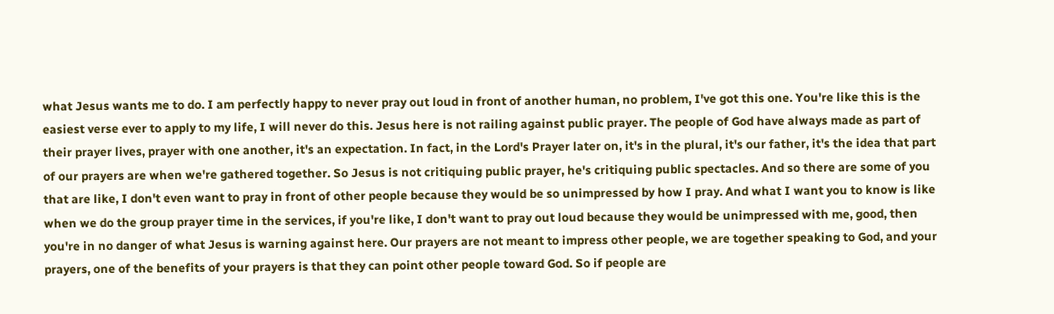what Jesus wants me to do. I am perfectly happy to never pray out loud in front of another human, no problem, I've got this one. You're like this is the easiest verse ever to apply to my life, I will never do this. Jesus here is not railing against public prayer. The people of God have always made as part of their prayer lives, prayer with one another, it's an expectation. In fact, in the Lord's Prayer later on, it's in the plural, it's our father, it's the idea that part of our prayers are when we're gathered together. So Jesus is not critiquing public prayer, he's critiquing public spectacles. And so there are some of you that are like, I don't even want to pray in front of other people because they would be so unimpressed by how I pray. And what I want you to know is like when we do the group prayer time in the services, if you're like, I don't want to pray out loud because they would be unimpressed with me, good, then you're in no danger of what Jesus is warning against here. Our prayers are not meant to impress other people, we are together speaking to God, and your prayers, one of the benefits of your prayers is that they can point other people toward God. So if people are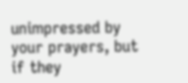unimpressed by your prayers, but if they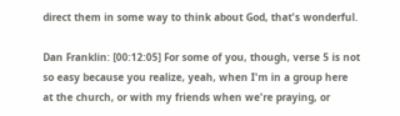direct them in some way to think about God, that's wonderful.

Dan Franklin: [00:12:05] For some of you, though, verse 5 is not so easy because you realize, yeah, when I'm in a group here at the church, or with my friends when we're praying, or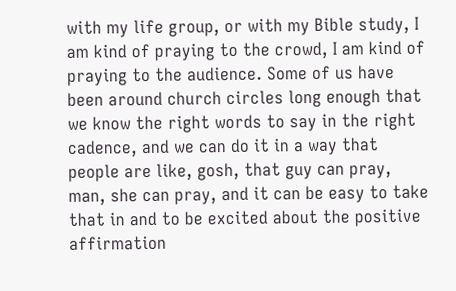with my life group, or with my Bible study, I am kind of praying to the crowd, I am kind of praying to the audience. Some of us have been around church circles long enough that we know the right words to say in the right cadence, and we can do it in a way that people are like, gosh, that guy can pray, man, she can pray, and it can be easy to take that in and to be excited about the positive affirmation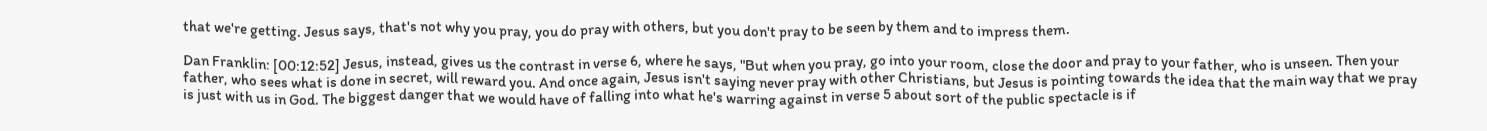that we're getting. Jesus says, that's not why you pray, you do pray with others, but you don't pray to be seen by them and to impress them.

Dan Franklin: [00:12:52] Jesus, instead, gives us the contrast in verse 6, where he says, "But when you pray, go into your room, close the door and pray to your father, who is unseen. Then your father, who sees what is done in secret, will reward you. And once again, Jesus isn't saying never pray with other Christians, but Jesus is pointing towards the idea that the main way that we pray is just with us in God. The biggest danger that we would have of falling into what he's warring against in verse 5 about sort of the public spectacle is if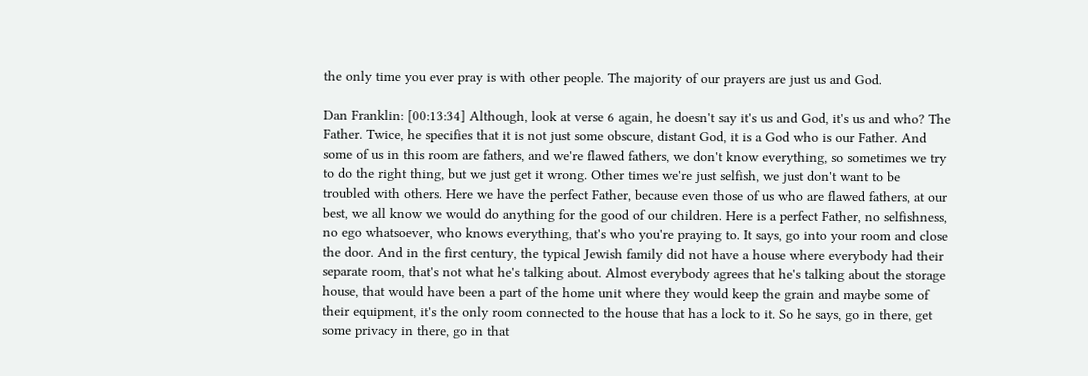the only time you ever pray is with other people. The majority of our prayers are just us and God.

Dan Franklin: [00:13:34] Although, look at verse 6 again, he doesn't say it's us and God, it's us and who? The Father. Twice, he specifies that it is not just some obscure, distant God, it is a God who is our Father. And some of us in this room are fathers, and we're flawed fathers, we don't know everything, so sometimes we try to do the right thing, but we just get it wrong. Other times we're just selfish, we just don't want to be troubled with others. Here we have the perfect Father, because even those of us who are flawed fathers, at our best, we all know we would do anything for the good of our children. Here is a perfect Father, no selfishness, no ego whatsoever, who knows everything, that's who you're praying to. It says, go into your room and close the door. And in the first century, the typical Jewish family did not have a house where everybody had their separate room, that's not what he's talking about. Almost everybody agrees that he's talking about the storage house, that would have been a part of the home unit where they would keep the grain and maybe some of their equipment, it's the only room connected to the house that has a lock to it. So he says, go in there, get some privacy in there, go in that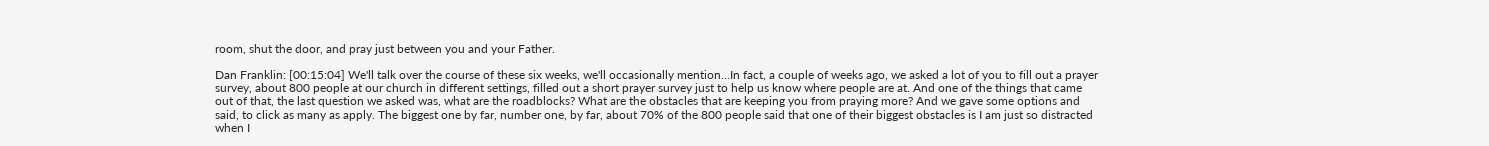room, shut the door, and pray just between you and your Father.

Dan Franklin: [00:15:04] We'll talk over the course of these six weeks, we'll occasionally mention...In fact, a couple of weeks ago, we asked a lot of you to fill out a prayer survey, about 800 people at our church in different settings, filled out a short prayer survey just to help us know where people are at. And one of the things that came out of that, the last question we asked was, what are the roadblocks? What are the obstacles that are keeping you from praying more? And we gave some options and said, to click as many as apply. The biggest one by far, number one, by far, about 70% of the 800 people said that one of their biggest obstacles is I am just so distracted when I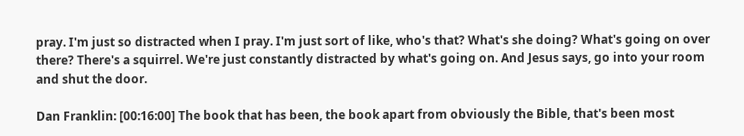pray. I'm just so distracted when I pray. I'm just sort of like, who's that? What's she doing? What's going on over there? There's a squirrel. We're just constantly distracted by what's going on. And Jesus says, go into your room and shut the door.

Dan Franklin: [00:16:00] The book that has been, the book apart from obviously the Bible, that's been most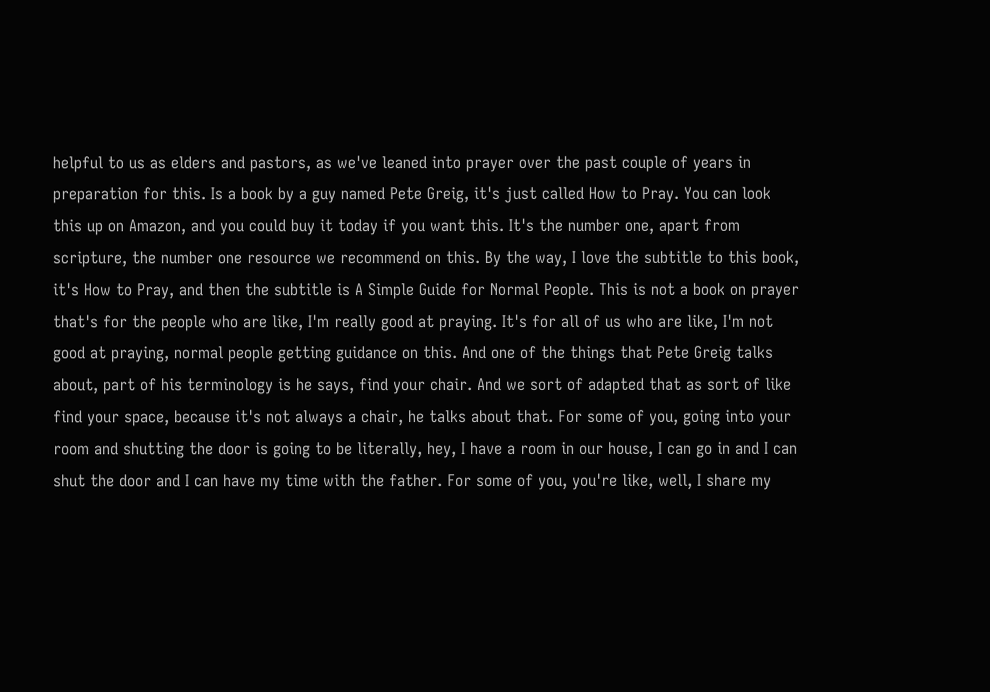helpful to us as elders and pastors, as we've leaned into prayer over the past couple of years in preparation for this. Is a book by a guy named Pete Greig, it's just called How to Pray. You can look this up on Amazon, and you could buy it today if you want this. It's the number one, apart from scripture, the number one resource we recommend on this. By the way, I love the subtitle to this book, it's How to Pray, and then the subtitle is A Simple Guide for Normal People. This is not a book on prayer that's for the people who are like, I'm really good at praying. It's for all of us who are like, I'm not good at praying, normal people getting guidance on this. And one of the things that Pete Greig talks about, part of his terminology is he says, find your chair. And we sort of adapted that as sort of like find your space, because it's not always a chair, he talks about that. For some of you, going into your room and shutting the door is going to be literally, hey, I have a room in our house, I can go in and I can shut the door and I can have my time with the father. For some of you, you're like, well, I share my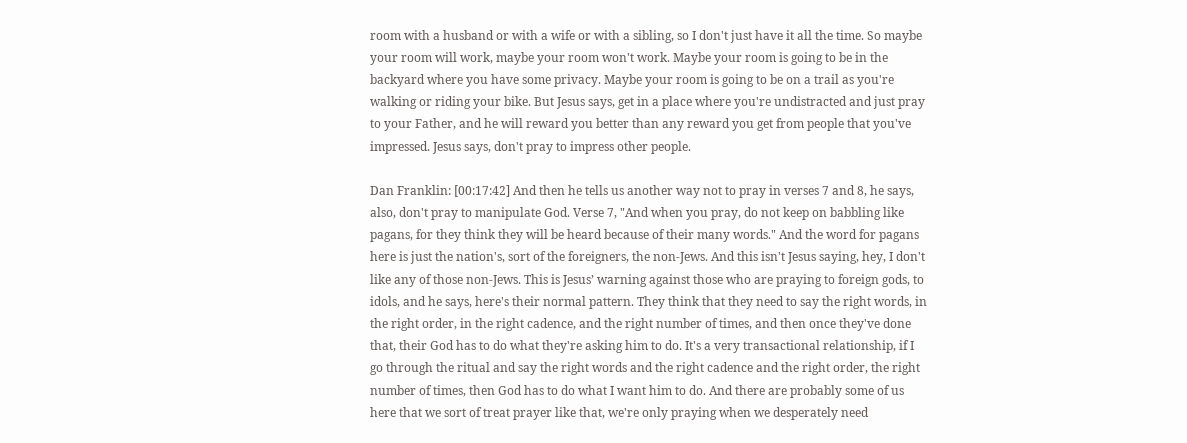room with a husband or with a wife or with a sibling, so I don't just have it all the time. So maybe your room will work, maybe your room won't work. Maybe your room is going to be in the backyard where you have some privacy. Maybe your room is going to be on a trail as you're walking or riding your bike. But Jesus says, get in a place where you're undistracted and just pray to your Father, and he will reward you better than any reward you get from people that you've impressed. Jesus says, don't pray to impress other people.

Dan Franklin: [00:17:42] And then he tells us another way not to pray in verses 7 and 8, he says, also, don't pray to manipulate God. Verse 7, "And when you pray, do not keep on babbling like pagans, for they think they will be heard because of their many words." And the word for pagans here is just the nation's, sort of the foreigners, the non-Jews. And this isn't Jesus saying, hey, I don't like any of those non-Jews. This is Jesus’ warning against those who are praying to foreign gods, to idols, and he says, here's their normal pattern. They think that they need to say the right words, in the right order, in the right cadence, and the right number of times, and then once they've done that, their God has to do what they're asking him to do. It's a very transactional relationship, if I go through the ritual and say the right words and the right cadence and the right order, the right number of times, then God has to do what I want him to do. And there are probably some of us here that we sort of treat prayer like that, we're only praying when we desperately need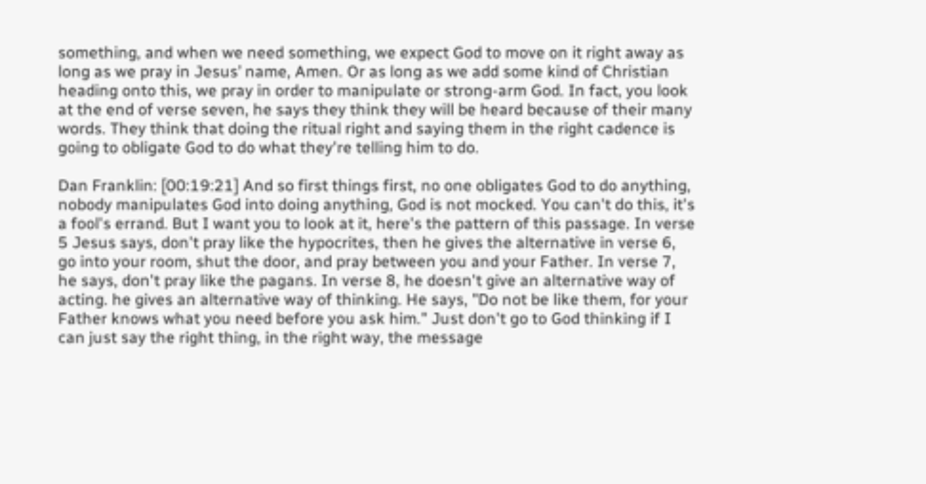something, and when we need something, we expect God to move on it right away as long as we pray in Jesus’ name, Amen. Or as long as we add some kind of Christian heading onto this, we pray in order to manipulate or strong-arm God. In fact, you look at the end of verse seven, he says they think they will be heard because of their many words. They think that doing the ritual right and saying them in the right cadence is going to obligate God to do what they're telling him to do.

Dan Franklin: [00:19:21] And so first things first, no one obligates God to do anything, nobody manipulates God into doing anything, God is not mocked. You can't do this, it's a fool's errand. But I want you to look at it, here's the pattern of this passage. In verse 5 Jesus says, don't pray like the hypocrites, then he gives the alternative in verse 6, go into your room, shut the door, and pray between you and your Father. In verse 7, he says, don't pray like the pagans. In verse 8, he doesn't give an alternative way of acting. he gives an alternative way of thinking. He says, "Do not be like them, for your Father knows what you need before you ask him." Just don't go to God thinking if I can just say the right thing, in the right way, the message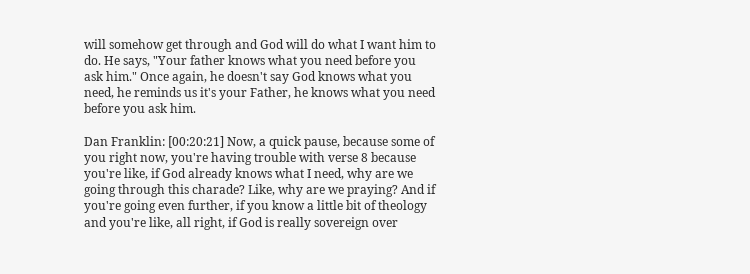will somehow get through and God will do what I want him to do. He says, "Your father knows what you need before you ask him." Once again, he doesn't say God knows what you need, he reminds us it's your Father, he knows what you need before you ask him.

Dan Franklin: [00:20:21] Now, a quick pause, because some of you right now, you're having trouble with verse 8 because you're like, if God already knows what I need, why are we going through this charade? Like, why are we praying? And if you're going even further, if you know a little bit of theology and you're like, all right, if God is really sovereign over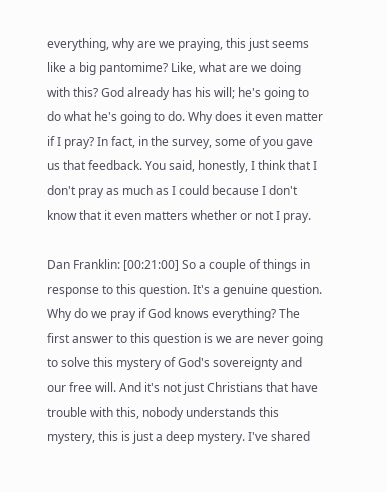everything, why are we praying, this just seems like a big pantomime? Like, what are we doing with this? God already has his will; he's going to do what he's going to do. Why does it even matter if I pray? In fact, in the survey, some of you gave us that feedback. You said, honestly, I think that I don't pray as much as I could because I don't know that it even matters whether or not I pray.

Dan Franklin: [00:21:00] So a couple of things in response to this question. It's a genuine question. Why do we pray if God knows everything? The first answer to this question is we are never going to solve this mystery of God's sovereignty and our free will. And it's not just Christians that have trouble with this, nobody understands this mystery, this is just a deep mystery. I've shared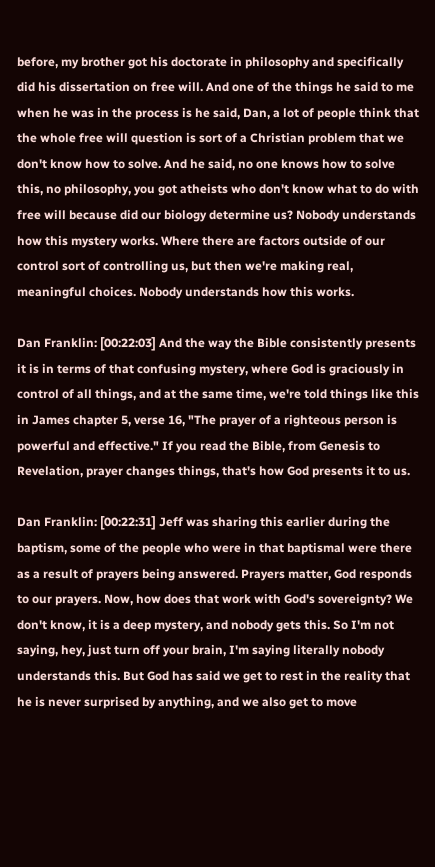before, my brother got his doctorate in philosophy and specifically did his dissertation on free will. And one of the things he said to me when he was in the process is he said, Dan, a lot of people think that the whole free will question is sort of a Christian problem that we don't know how to solve. And he said, no one knows how to solve this, no philosophy, you got atheists who don't know what to do with free will because did our biology determine us? Nobody understands how this mystery works. Where there are factors outside of our control sort of controlling us, but then we're making real, meaningful choices. Nobody understands how this works.

Dan Franklin: [00:22:03] And the way the Bible consistently presents it is in terms of that confusing mystery, where God is graciously in control of all things, and at the same time, we're told things like this in James chapter 5, verse 16, "The prayer of a righteous person is powerful and effective." If you read the Bible, from Genesis to Revelation, prayer changes things, that's how God presents it to us.

Dan Franklin: [00:22:31] Jeff was sharing this earlier during the baptism, some of the people who were in that baptismal were there as a result of prayers being answered. Prayers matter, God responds to our prayers. Now, how does that work with God's sovereignty? We don't know, it is a deep mystery, and nobody gets this. So I'm not saying, hey, just turn off your brain, I'm saying literally nobody understands this. But God has said we get to rest in the reality that he is never surprised by anything, and we also get to move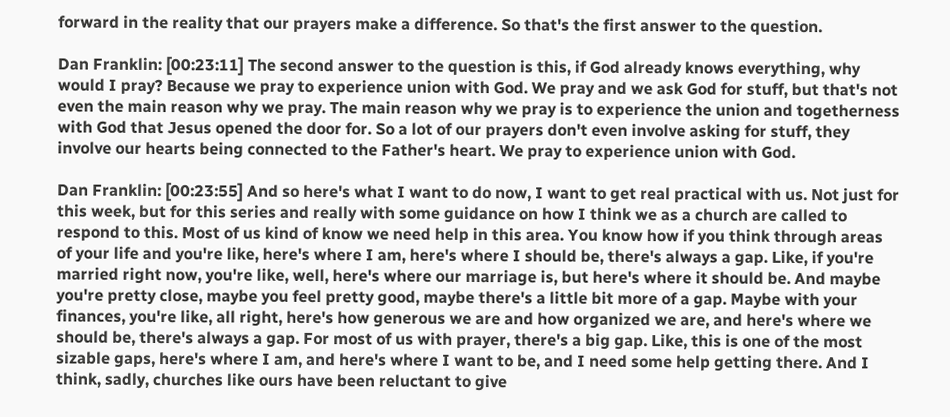forward in the reality that our prayers make a difference. So that's the first answer to the question.

Dan Franklin: [00:23:11] The second answer to the question is this, if God already knows everything, why would I pray? Because we pray to experience union with God. We pray and we ask God for stuff, but that's not even the main reason why we pray. The main reason why we pray is to experience the union and togetherness with God that Jesus opened the door for. So a lot of our prayers don't even involve asking for stuff, they involve our hearts being connected to the Father's heart. We pray to experience union with God.

Dan Franklin: [00:23:55] And so here's what I want to do now, I want to get real practical with us. Not just for this week, but for this series and really with some guidance on how I think we as a church are called to respond to this. Most of us kind of know we need help in this area. You know how if you think through areas of your life and you're like, here's where I am, here's where I should be, there's always a gap. Like, if you're married right now, you're like, well, here's where our marriage is, but here's where it should be. And maybe you're pretty close, maybe you feel pretty good, maybe there's a little bit more of a gap. Maybe with your finances, you're like, all right, here's how generous we are and how organized we are, and here's where we should be, there's always a gap. For most of us with prayer, there's a big gap. Like, this is one of the most sizable gaps, here's where I am, and here's where I want to be, and I need some help getting there. And I think, sadly, churches like ours have been reluctant to give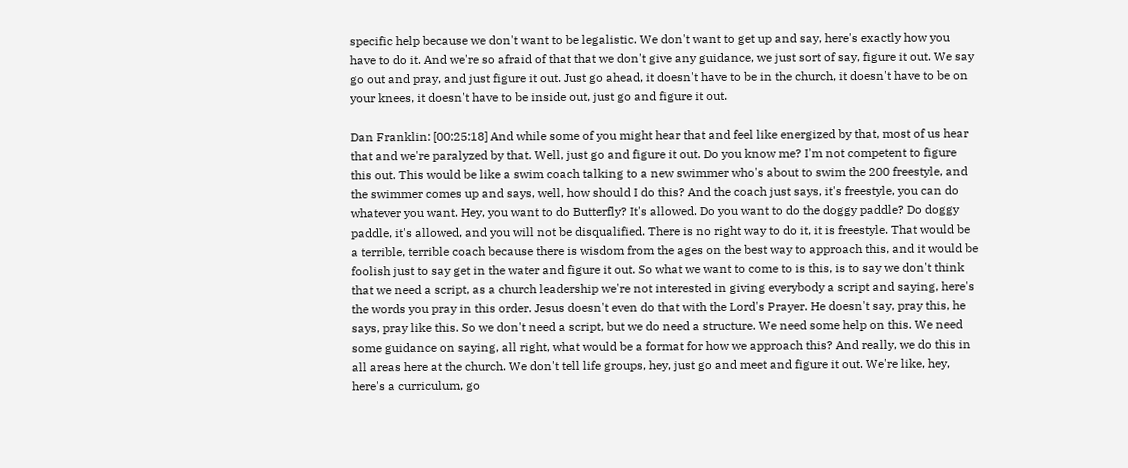specific help because we don't want to be legalistic. We don't want to get up and say, here's exactly how you have to do it. And we're so afraid of that that we don't give any guidance, we just sort of say, figure it out. We say go out and pray, and just figure it out. Just go ahead, it doesn't have to be in the church, it doesn't have to be on your knees, it doesn't have to be inside out, just go and figure it out.

Dan Franklin: [00:25:18] And while some of you might hear that and feel like energized by that, most of us hear that and we're paralyzed by that. Well, just go and figure it out. Do you know me? I'm not competent to figure this out. This would be like a swim coach talking to a new swimmer who's about to swim the 200 freestyle, and the swimmer comes up and says, well, how should I do this? And the coach just says, it's freestyle, you can do whatever you want. Hey, you want to do Butterfly? It's allowed. Do you want to do the doggy paddle? Do doggy paddle, it's allowed, and you will not be disqualified. There is no right way to do it, it is freestyle. That would be a terrible, terrible coach because there is wisdom from the ages on the best way to approach this, and it would be foolish just to say get in the water and figure it out. So what we want to come to is this, is to say we don't think that we need a script, as a church leadership we're not interested in giving everybody a script and saying, here's the words you pray in this order. Jesus doesn't even do that with the Lord's Prayer. He doesn't say, pray this, he says, pray like this. So we don't need a script, but we do need a structure. We need some help on this. We need some guidance on saying, all right, what would be a format for how we approach this? And really, we do this in all areas here at the church. We don't tell life groups, hey, just go and meet and figure it out. We're like, hey, here's a curriculum, go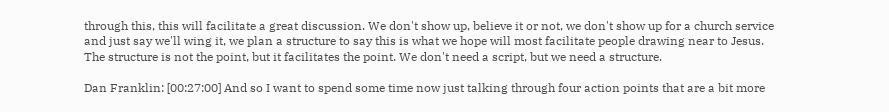through this, this will facilitate a great discussion. We don't show up, believe it or not, we don't show up for a church service and just say we'll wing it, we plan a structure to say this is what we hope will most facilitate people drawing near to Jesus. The structure is not the point, but it facilitates the point. We don't need a script, but we need a structure.

Dan Franklin: [00:27:00] And so I want to spend some time now just talking through four action points that are a bit more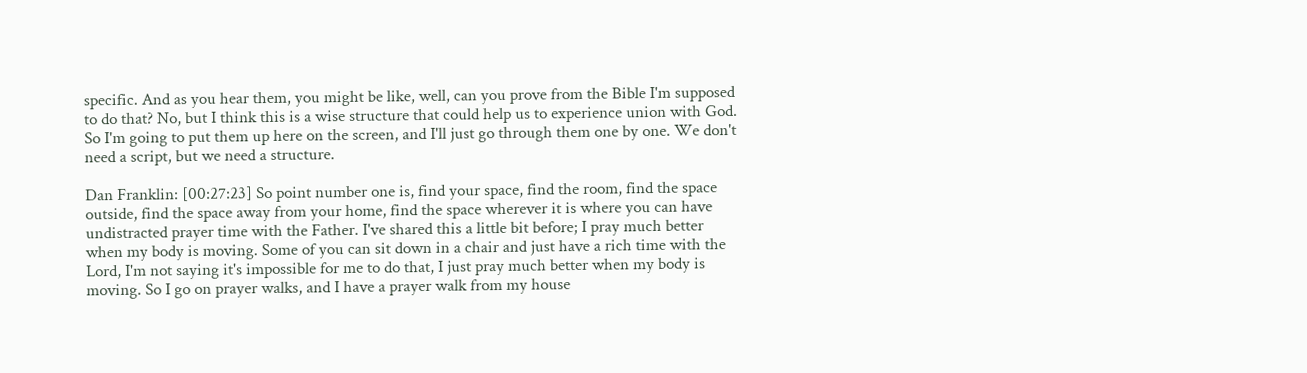specific. And as you hear them, you might be like, well, can you prove from the Bible I'm supposed to do that? No, but I think this is a wise structure that could help us to experience union with God. So I'm going to put them up here on the screen, and I'll just go through them one by one. We don't need a script, but we need a structure.

Dan Franklin: [00:27:23] So point number one is, find your space, find the room, find the space outside, find the space away from your home, find the space wherever it is where you can have undistracted prayer time with the Father. I've shared this a little bit before; I pray much better when my body is moving. Some of you can sit down in a chair and just have a rich time with the Lord, I'm not saying it's impossible for me to do that, I just pray much better when my body is moving. So I go on prayer walks, and I have a prayer walk from my house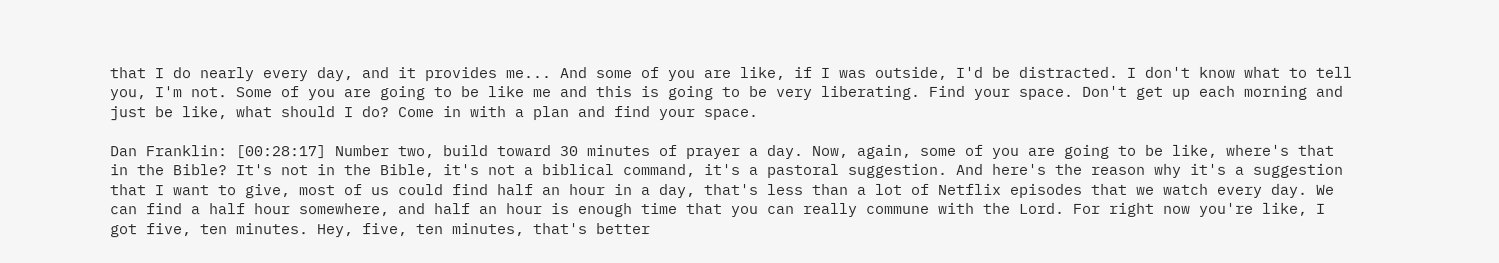that I do nearly every day, and it provides me... And some of you are like, if I was outside, I'd be distracted. I don't know what to tell you, I'm not. Some of you are going to be like me and this is going to be very liberating. Find your space. Don't get up each morning and just be like, what should I do? Come in with a plan and find your space.

Dan Franklin: [00:28:17] Number two, build toward 30 minutes of prayer a day. Now, again, some of you are going to be like, where's that in the Bible? It's not in the Bible, it's not a biblical command, it's a pastoral suggestion. And here's the reason why it's a suggestion that I want to give, most of us could find half an hour in a day, that's less than a lot of Netflix episodes that we watch every day. We can find a half hour somewhere, and half an hour is enough time that you can really commune with the Lord. For right now you're like, I got five, ten minutes. Hey, five, ten minutes, that's better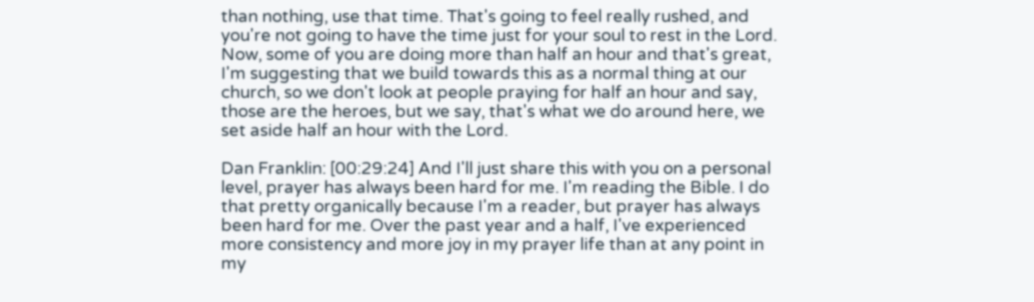than nothing, use that time. That's going to feel really rushed, and you're not going to have the time just for your soul to rest in the Lord. Now, some of you are doing more than half an hour and that's great, I'm suggesting that we build towards this as a normal thing at our church, so we don't look at people praying for half an hour and say, those are the heroes, but we say, that's what we do around here, we set aside half an hour with the Lord.

Dan Franklin: [00:29:24] And I'll just share this with you on a personal level, prayer has always been hard for me. I'm reading the Bible. I do that pretty organically because I'm a reader, but prayer has always been hard for me. Over the past year and a half, I've experienced more consistency and more joy in my prayer life than at any point in my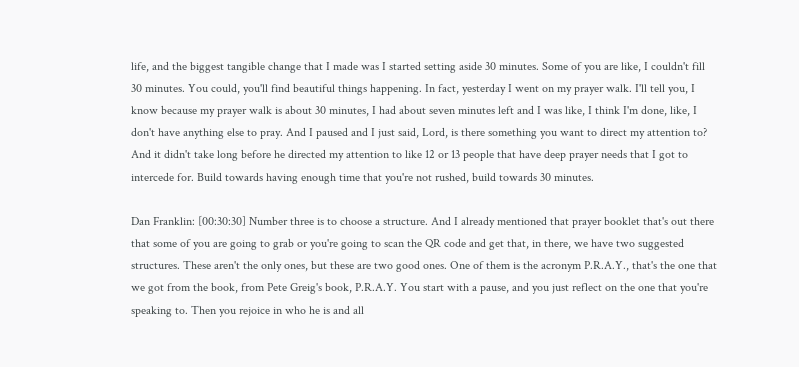life, and the biggest tangible change that I made was I started setting aside 30 minutes. Some of you are like, I couldn't fill 30 minutes. You could, you'll find beautiful things happening. In fact, yesterday I went on my prayer walk. I'll tell you, I know because my prayer walk is about 30 minutes, I had about seven minutes left and I was like, I think I'm done, like, I don't have anything else to pray. And I paused and I just said, Lord, is there something you want to direct my attention to? And it didn't take long before he directed my attention to like 12 or 13 people that have deep prayer needs that I got to intercede for. Build towards having enough time that you're not rushed, build towards 30 minutes.

Dan Franklin: [00:30:30] Number three is to choose a structure. And I already mentioned that prayer booklet that's out there that some of you are going to grab or you're going to scan the QR code and get that, in there, we have two suggested structures. These aren't the only ones, but these are two good ones. One of them is the acronym P.R.A.Y., that's the one that we got from the book, from Pete Greig's book, P.R.A.Y. You start with a pause, and you just reflect on the one that you're speaking to. Then you rejoice in who he is and all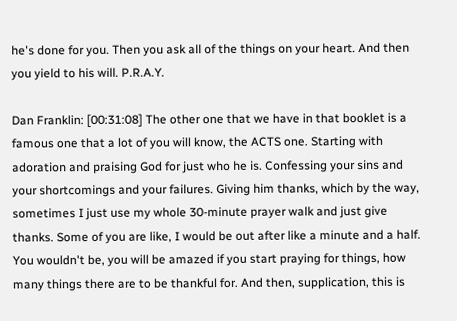he's done for you. Then you ask all of the things on your heart. And then you yield to his will. P.R.A.Y.

Dan Franklin: [00:31:08] The other one that we have in that booklet is a famous one that a lot of you will know, the ACTS one. Starting with adoration and praising God for just who he is. Confessing your sins and your shortcomings and your failures. Giving him thanks, which by the way, sometimes I just use my whole 30-minute prayer walk and just give thanks. Some of you are like, I would be out after like a minute and a half. You wouldn't be, you will be amazed if you start praying for things, how many things there are to be thankful for. And then, supplication, this is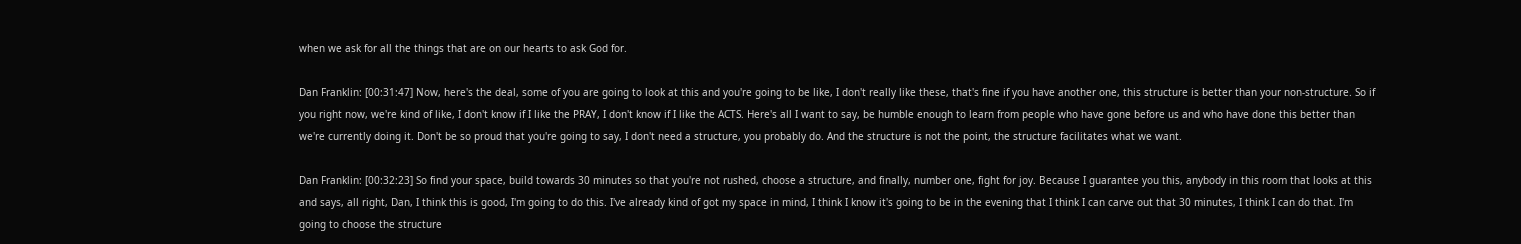when we ask for all the things that are on our hearts to ask God for.

Dan Franklin: [00:31:47] Now, here's the deal, some of you are going to look at this and you're going to be like, I don't really like these, that's fine if you have another one, this structure is better than your non-structure. So if you right now, we're kind of like, I don't know if I like the PRAY, I don't know if I like the ACTS. Here's all I want to say, be humble enough to learn from people who have gone before us and who have done this better than we're currently doing it. Don't be so proud that you're going to say, I don't need a structure, you probably do. And the structure is not the point, the structure facilitates what we want.

Dan Franklin: [00:32:23] So find your space, build towards 30 minutes so that you're not rushed, choose a structure, and finally, number one, fight for joy. Because I guarantee you this, anybody in this room that looks at this and says, all right, Dan, I think this is good, I'm going to do this. I've already kind of got my space in mind, I think I know it's going to be in the evening that I think I can carve out that 30 minutes, I think I can do that. I'm going to choose the structure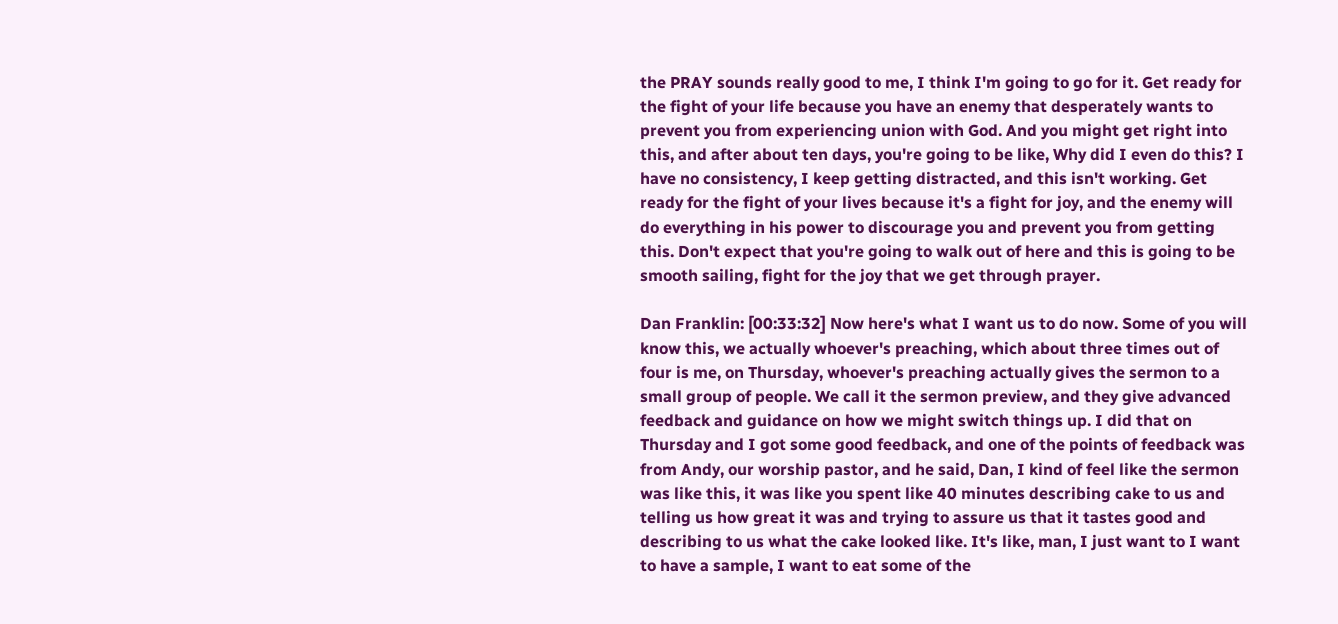the PRAY sounds really good to me, I think I'm going to go for it. Get ready for the fight of your life because you have an enemy that desperately wants to prevent you from experiencing union with God. And you might get right into this, and after about ten days, you're going to be like, Why did I even do this? I have no consistency, I keep getting distracted, and this isn't working. Get ready for the fight of your lives because it's a fight for joy, and the enemy will do everything in his power to discourage you and prevent you from getting this. Don't expect that you're going to walk out of here and this is going to be smooth sailing, fight for the joy that we get through prayer.

Dan Franklin: [00:33:32] Now here's what I want us to do now. Some of you will know this, we actually whoever's preaching, which about three times out of four is me, on Thursday, whoever's preaching actually gives the sermon to a small group of people. We call it the sermon preview, and they give advanced feedback and guidance on how we might switch things up. I did that on Thursday and I got some good feedback, and one of the points of feedback was from Andy, our worship pastor, and he said, Dan, I kind of feel like the sermon was like this, it was like you spent like 40 minutes describing cake to us and telling us how great it was and trying to assure us that it tastes good and describing to us what the cake looked like. It's like, man, I just want to I want to have a sample, I want to eat some of the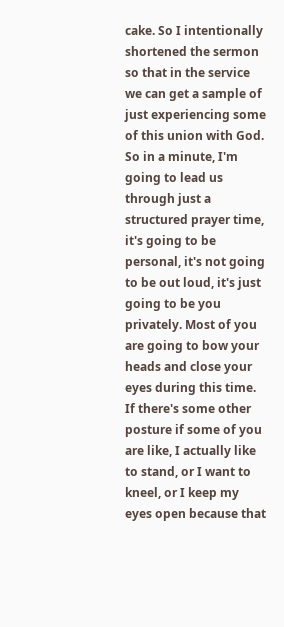cake. So I intentionally shortened the sermon so that in the service we can get a sample of just experiencing some of this union with God. So in a minute, I'm going to lead us through just a structured prayer time, it's going to be personal, it's not going to be out loud, it's just going to be you privately. Most of you are going to bow your heads and close your eyes during this time. If there's some other posture if some of you are like, I actually like to stand, or I want to kneel, or I keep my eyes open because that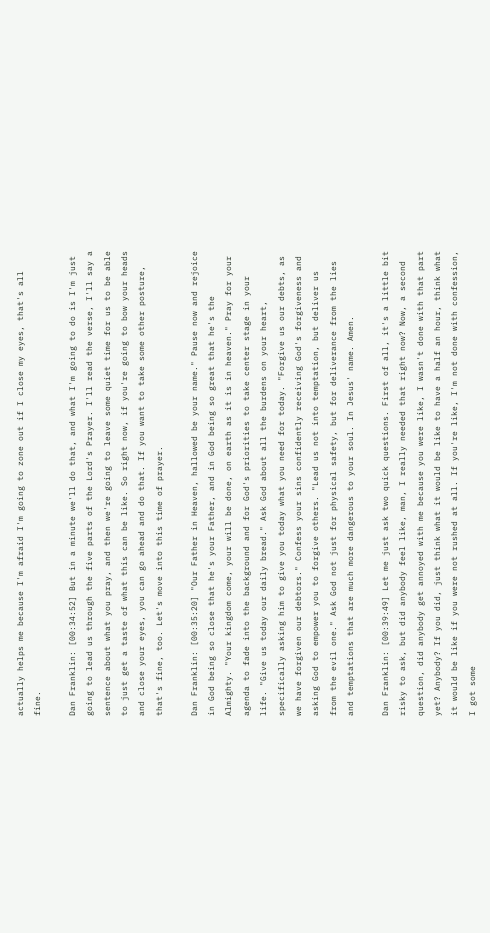actually helps me because I'm afraid I'm going to zone out if I close my eyes, that's all fine.

Dan Franklin: [00:34:52] But in a minute we'll do that, and what I'm going to do is I'm just going to lead us through the five parts of the Lord's Prayer. I'll read the verse, I'll say a sentence about what you pray, and then we're going to leave some quiet time for us to be able to just get a taste of what this can be like. So right now, if you're going to bow your heads and close your eyes, you can go ahead and do that. If you want to take some other posture, that's fine, too. Let's move into this time of prayer.

Dan Franklin: [00:35:20] "Our Father in Heaven, hallowed be your name." Pause now and rejoice in God being so close that he's your Father, and in God being so great that he's the Almighty. "Your kingdom come, your will be done, on earth as it is in heaven." Pray for your agenda to fade into the background and for God's priorities to take center stage in your life. "Give us today our daily bread." Ask God about all the burdens on your heart, specifically asking him to give you today what you need for today. "Forgive us our debts, as we have forgiven our debtors." Confess your sins confidently receiving God's forgiveness and asking God to empower you to forgive others. "Lead us not into temptation, but deliver us from the evil one." Ask God not just for physical safety, but for deliverance from the lies and temptations that are much more dangerous to your soul. In Jesus' name. Amen.

Dan Franklin: [00:39:49] Let me just ask two quick questions. First of all, it's a little bit risky to ask, but did anybody feel like, man, I really needed that right now? Now, a second question, did anybody get annoyed with me because you were like, I wasn't done with that part yet? Anybody? If you did, just think what it would be like to have a half an hour, think what it would be like if you were not rushed at all. If you're like, I'm not done with confession, I got some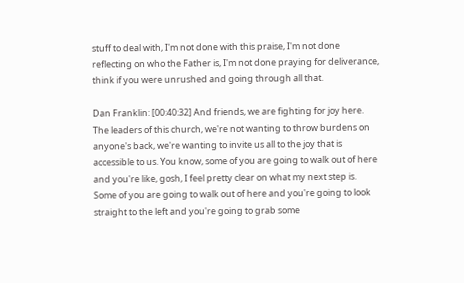stuff to deal with, I'm not done with this praise, I'm not done reflecting on who the Father is, I'm not done praying for deliverance, think if you were unrushed and going through all that.

Dan Franklin: [00:40:32] And friends, we are fighting for joy here. The leaders of this church, we're not wanting to throw burdens on anyone's back, we're wanting to invite us all to the joy that is accessible to us. You know, some of you are going to walk out of here and you're like, gosh, I feel pretty clear on what my next step is. Some of you are going to walk out of here and you're going to look straight to the left and you're going to grab some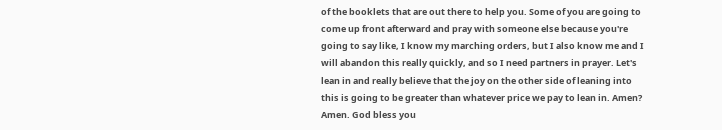of the booklets that are out there to help you. Some of you are going to come up front afterward and pray with someone else because you're going to say like, I know my marching orders, but I also know me and I will abandon this really quickly, and so I need partners in prayer. Let's lean in and really believe that the joy on the other side of leaning into this is going to be greater than whatever price we pay to lean in. Amen? Amen. God bless you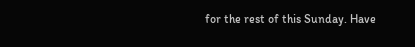for the rest of this Sunday. Have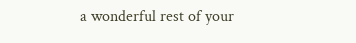a wonderful rest of your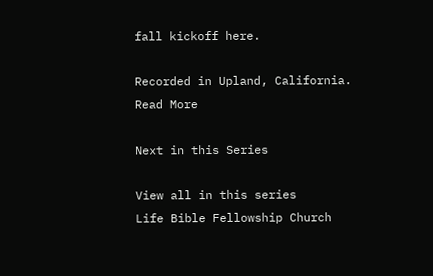fall kickoff here.

Recorded in Upland, California.
Read More

Next in this Series

View all in this series
Life Bible Fellowship Church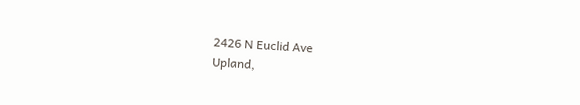2426 N Euclid Ave
Upland,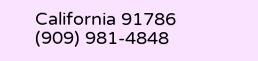California 91786
(909) 981-4848